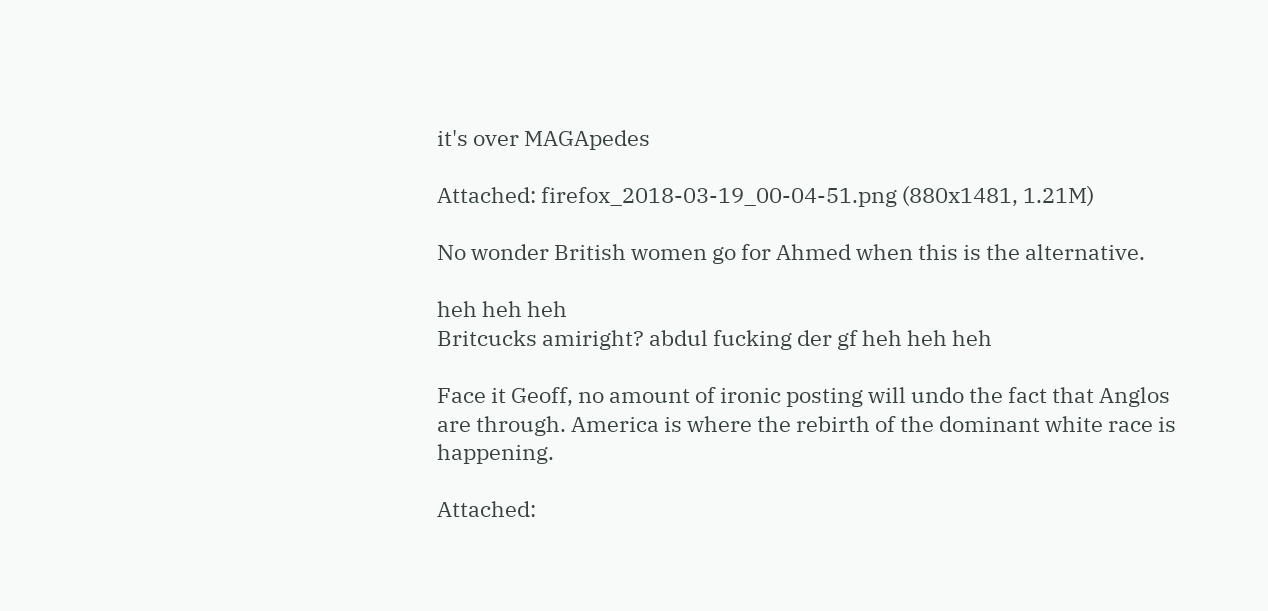it's over MAGApedes

Attached: firefox_2018-03-19_00-04-51.png (880x1481, 1.21M)

No wonder British women go for Ahmed when this is the alternative.

heh heh heh
Britcucks amiright? abdul fucking der gf heh heh heh

Face it Geoff, no amount of ironic posting will undo the fact that Anglos are through. America is where the rebirth of the dominant white race is happening.

Attached: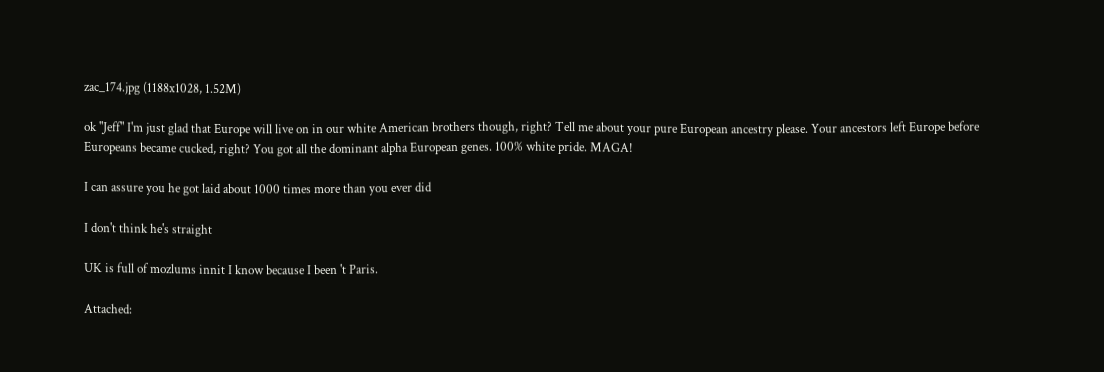zac_174.jpg (1188x1028, 1.52M)

ok "Jeff" I'm just glad that Europe will live on in our white American brothers though, right? Tell me about your pure European ancestry please. Your ancestors left Europe before Europeans became cucked, right? You got all the dominant alpha European genes. 100% white pride. MAGA!

I can assure you he got laid about 1000 times more than you ever did

I don't think he's straight

UK is full of mozlums innit I know because I been 't Paris.

Attached: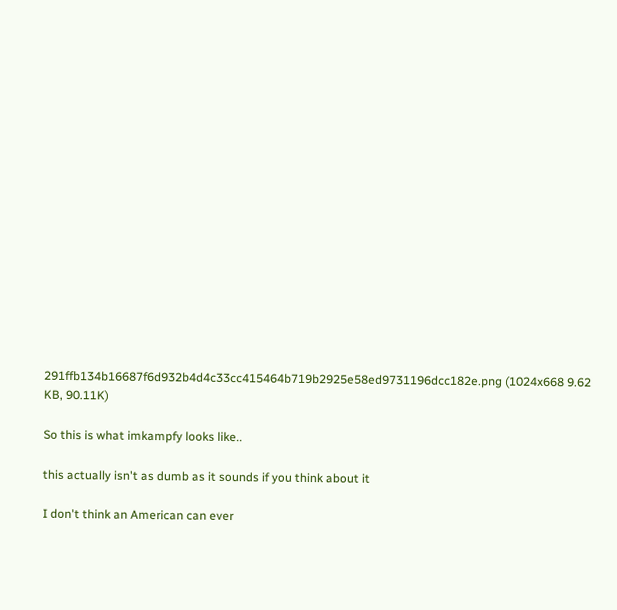291ffb134b16687f6d932b4d4c33cc415464b719b2925e58ed9731196dcc182e.png (1024x668 9.62 KB, 90.11K)

So this is what imkampfy looks like..

this actually isn't as dumb as it sounds if you think about it

I don't think an American can ever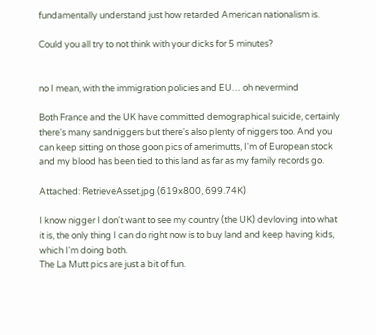fundamentally understand just how retarded American nationalism is.

Could you all try to not think with your dicks for 5 minutes?


no I mean, with the immigration policies and EU… oh nevermind

Both France and the UK have committed demographical suicide, certainly there's many sandniggers but there's also plenty of niggers too. And you can keep sitting on those goon pics of amerimutts, I'm of European stock and my blood has been tied to this land as far as my family records go.

Attached: RetrieveAsset.jpg (619x800, 699.74K)

I know nigger I don't want to see my country (the UK) devloving into what it is, the only thing I can do right now is to buy land and keep having kids, which I'm doing both.
The La Mutt pics are just a bit of fun.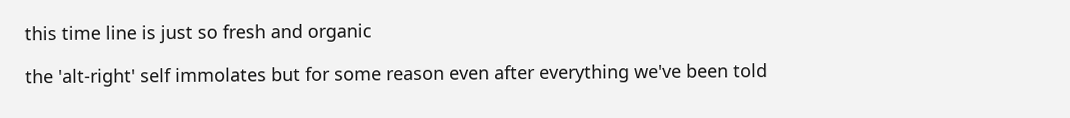this time line is just so fresh and organic

the 'alt-right' self immolates but for some reason even after everything we've been told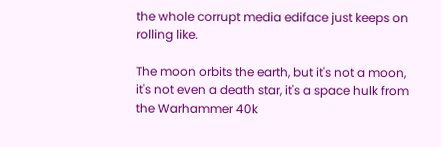the whole corrupt media ediface just keeps on rolling like.

The moon orbits the earth, but it's not a moon, it's not even a death star, it's a space hulk from the Warhammer 40k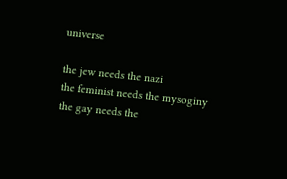universe

the jew needs the nazi
the feminist needs the mysoginy
the gay needs the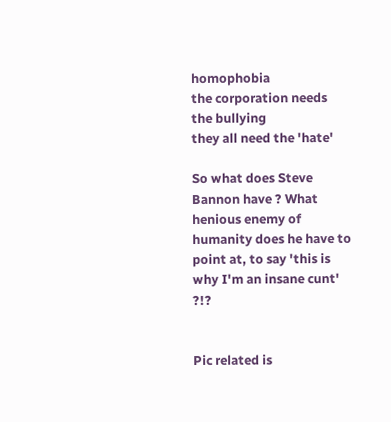homophobia
the corporation needs the bullying
they all need the 'hate'

So what does Steve Bannon have ? What henious enemy of humanity does he have to point at, to say 'this is why I'm an insane cunt' ?!?


Pic related is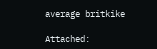average britkike

Attached: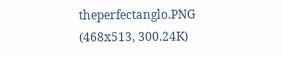theperfectanglo.PNG (468x513, 300.24K)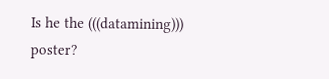Is he the (((datamining))) poster?